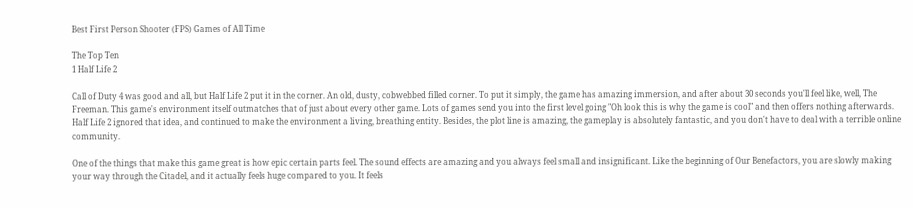Best First Person Shooter (FPS) Games of All Time

The Top Ten
1 Half Life 2

Call of Duty 4 was good and all, but Half Life 2 put it in the corner. An old, dusty, cobwebbed filled corner. To put it simply, the game has amazing immersion, and after about 30 seconds you'll feel like, well, The Freeman. This game's environment itself outmatches that of just about every other game. Lots of games send you into the first level going "Oh look this is why the game is cool" and then offers nothing afterwards. Half Life 2 ignored that idea, and continued to make the environment a living, breathing entity. Besides, the plot line is amazing, the gameplay is absolutely fantastic, and you don't have to deal with a terrible online community.

One of the things that make this game great is how epic certain parts feel. The sound effects are amazing and you always feel small and insignificant. Like the beginning of Our Benefactors, you are slowly making your way through the Citadel, and it actually feels huge compared to you. It feels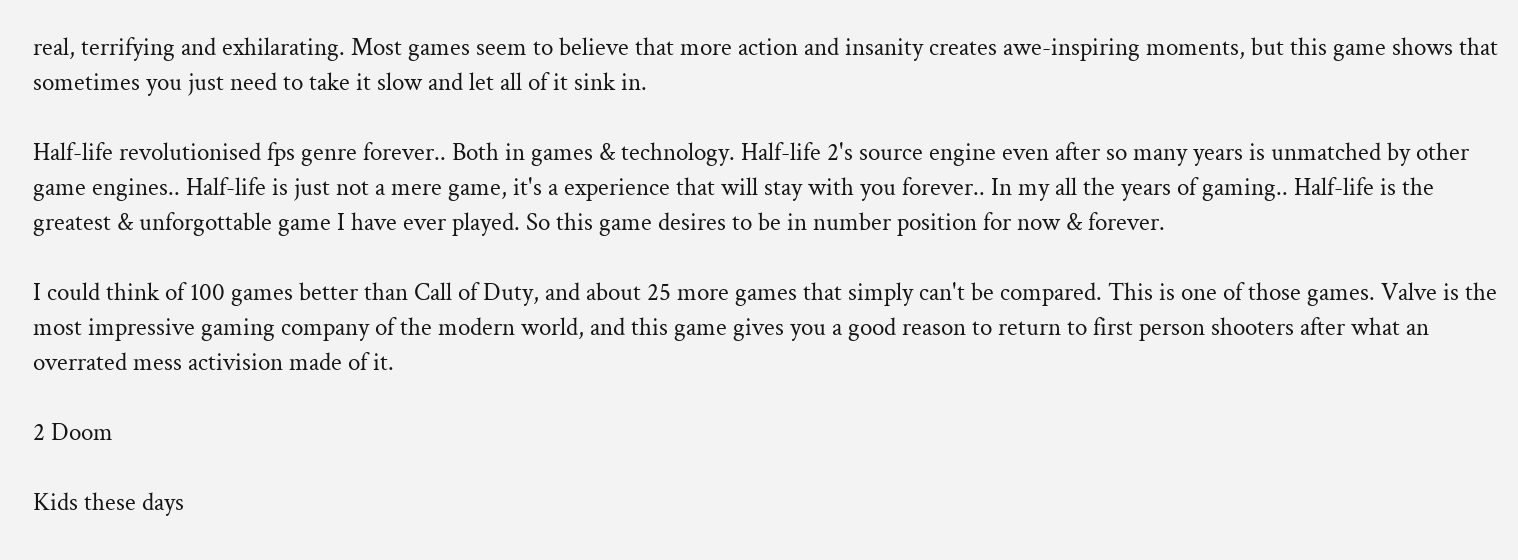real, terrifying and exhilarating. Most games seem to believe that more action and insanity creates awe-inspiring moments, but this game shows that sometimes you just need to take it slow and let all of it sink in.

Half-life revolutionised fps genre forever.. Both in games & technology. Half-life 2's source engine even after so many years is unmatched by other game engines.. Half-life is just not a mere game, it's a experience that will stay with you forever.. In my all the years of gaming.. Half-life is the greatest & unforgottable game I have ever played. So this game desires to be in number position for now & forever.

I could think of 100 games better than Call of Duty, and about 25 more games that simply can't be compared. This is one of those games. Valve is the most impressive gaming company of the modern world, and this game gives you a good reason to return to first person shooters after what an overrated mess activision made of it.

2 Doom

Kids these days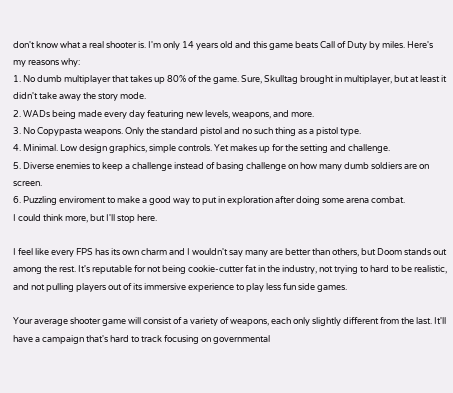don't know what a real shooter is. I'm only 14 years old and this game beats Call of Duty by miles. Here's my reasons why:
1. No dumb multiplayer that takes up 80% of the game. Sure, Skulltag brought in multiplayer, but at least it didn't take away the story mode.
2. WADs being made every day featuring new levels, weapons, and more.
3. No Copypasta weapons. Only the standard pistol and no such thing as a pistol type.
4. Minimal. Low design graphics, simple controls. Yet makes up for the setting and challenge.
5. Diverse enemies to keep a challenge instead of basing challenge on how many dumb soldiers are on screen.
6. Puzzling enviroment to make a good way to put in exploration after doing some arena combat.
I could think more, but I'll stop here.

I feel like every FPS has its own charm and I wouldn't say many are better than others, but Doom stands out among the rest. It's reputable for not being cookie-cutter fat in the industry, not trying to hard to be realistic, and not pulling players out of its immersive experience to play less fun side games.

Your average shooter game will consist of a variety of weapons, each only slightly different from the last. It'll have a campaign that's hard to track focusing on governmental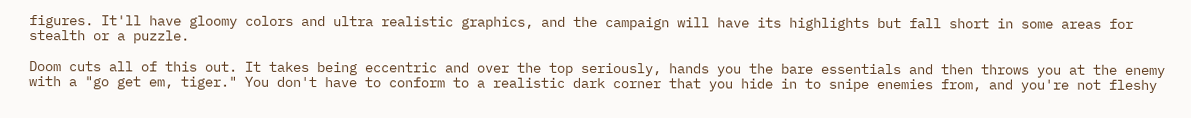figures. It'll have gloomy colors and ultra realistic graphics, and the campaign will have its highlights but fall short in some areas for stealth or a puzzle.

Doom cuts all of this out. It takes being eccentric and over the top seriously, hands you the bare essentials and then throws you at the enemy with a "go get em, tiger." You don't have to conform to a realistic dark corner that you hide in to snipe enemies from, and you're not fleshy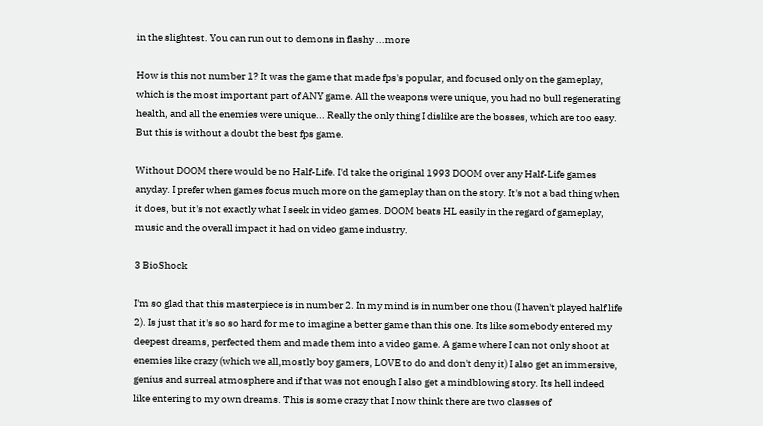in the slightest. You can run out to demons in flashy ...more

How is this not number 1? It was the game that made fps's popular, and focused only on the gameplay, which is the most important part of ANY game. All the weapons were unique, you had no bull regenerating health, and all the enemies were unique... Really the only thing I dislike are the bosses, which are too easy. But this is without a doubt the best fps game.

Without DOOM there would be no Half-Life. I'd take the original 1993 DOOM over any Half-Life games anyday. I prefer when games focus much more on the gameplay than on the story. It's not a bad thing when it does, but it's not exactly what I seek in video games. DOOM beats HL easily in the regard of gameplay, music and the overall impact it had on video game industry.

3 BioShock

I'm so glad that this masterpiece is in number 2. In my mind is in number one thou (I haven't played half life 2). Is just that it's so so hard for me to imagine a better game than this one. Its like somebody entered my deepest dreams, perfected them and made them into a video game. A game where I can not only shoot at enemies like crazy (which we all,mostly boy gamers, LOVE to do and don't deny it) I also get an immersive, genius and surreal atmosphere and if that was not enough I also get a mindblowing story. Its hell indeed like entering to my own dreams. This is some crazy that I now think there are two classes of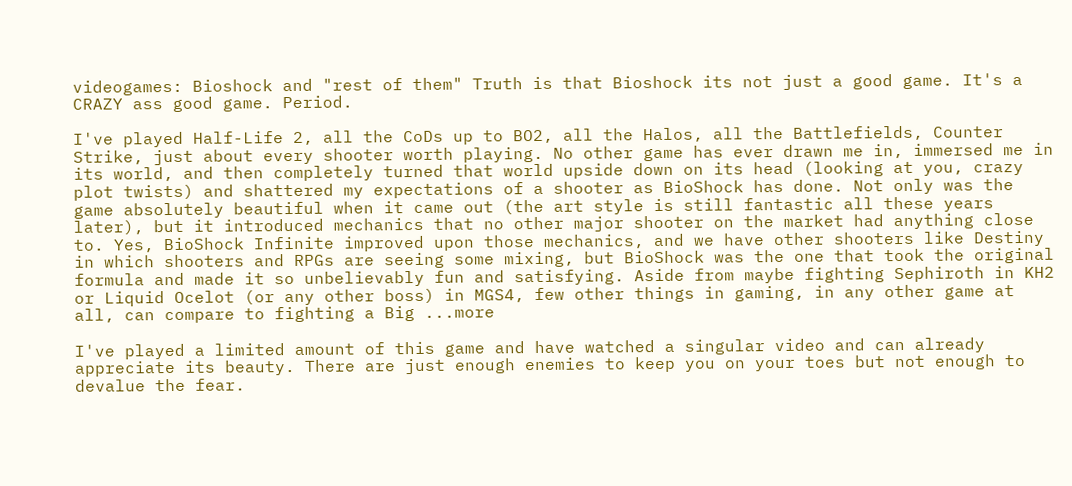videogames: Bioshock and "rest of them" Truth is that Bioshock its not just a good game. It's a CRAZY ass good game. Period.

I've played Half-Life 2, all the CoDs up to BO2, all the Halos, all the Battlefields, Counter Strike, just about every shooter worth playing. No other game has ever drawn me in, immersed me in its world, and then completely turned that world upside down on its head (looking at you, crazy plot twists) and shattered my expectations of a shooter as BioShock has done. Not only was the game absolutely beautiful when it came out (the art style is still fantastic all these years later), but it introduced mechanics that no other major shooter on the market had anything close to. Yes, BioShock Infinite improved upon those mechanics, and we have other shooters like Destiny in which shooters and RPGs are seeing some mixing, but BioShock was the one that took the original formula and made it so unbelievably fun and satisfying. Aside from maybe fighting Sephiroth in KH2 or Liquid Ocelot (or any other boss) in MGS4, few other things in gaming, in any other game at all, can compare to fighting a Big ...more

I've played a limited amount of this game and have watched a singular video and can already appreciate its beauty. There are just enough enemies to keep you on your toes but not enough to devalue the fear.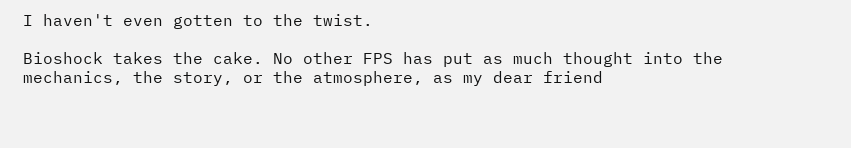I haven't even gotten to the twist.

Bioshock takes the cake. No other FPS has put as much thought into the mechanics, the story, or the atmosphere, as my dear friend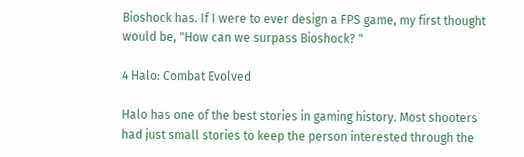Bioshock has. If I were to ever design a FPS game, my first thought would be, "How can we surpass Bioshock? "

4 Halo: Combat Evolved

Halo has one of the best stories in gaming history. Most shooters had just small stories to keep the person interested through the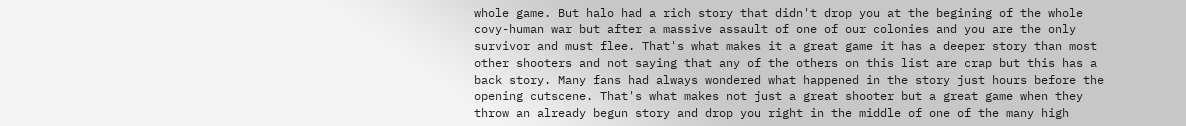whole game. But halo had a rich story that didn't drop you at the begining of the whole covy-human war but after a massive assault of one of our colonies and you are the only survivor and must flee. That's what makes it a great game it has a deeper story than most other shooters and not saying that any of the others on this list are crap but this has a back story. Many fans had always wondered what happened in the story just hours before the opening cutscene. That's what makes not just a great shooter but a great game when they throw an already begun story and drop you right in the middle of one of the many high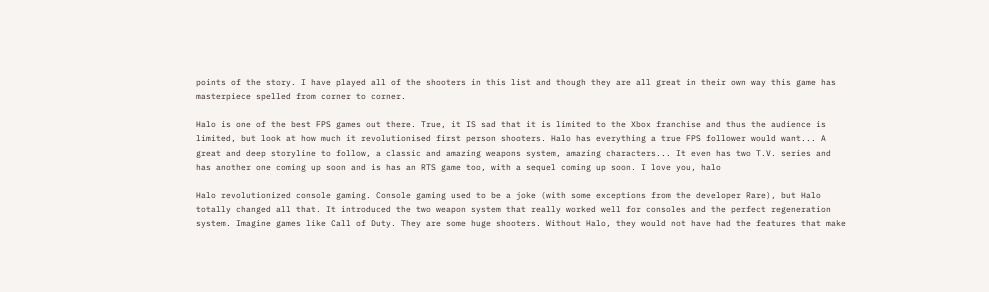points of the story. I have played all of the shooters in this list and though they are all great in their own way this game has masterpiece spelled from corner to corner.

Halo is one of the best FPS games out there. True, it IS sad that it is limited to the Xbox franchise and thus the audience is limited, but look at how much it revolutionised first person shooters. Halo has everything a true FPS follower would want... A great and deep storyline to follow, a classic and amazing weapons system, amazing characters... It even has two T.V. series and has another one coming up soon and is has an RTS game too, with a sequel coming up soon. I love you, halo

Halo revolutionized console gaming. Console gaming used to be a joke (with some exceptions from the developer Rare), but Halo totally changed all that. It introduced the two weapon system that really worked well for consoles and the perfect regeneration system. Imagine games like Call of Duty. They are some huge shooters. Without Halo, they would not have had the features that make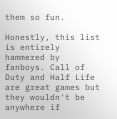them so fun.

Honestly, this list is entirely hammered by fanboys. Call of Duty and Half Life are great games but they wouldn't be anywhere if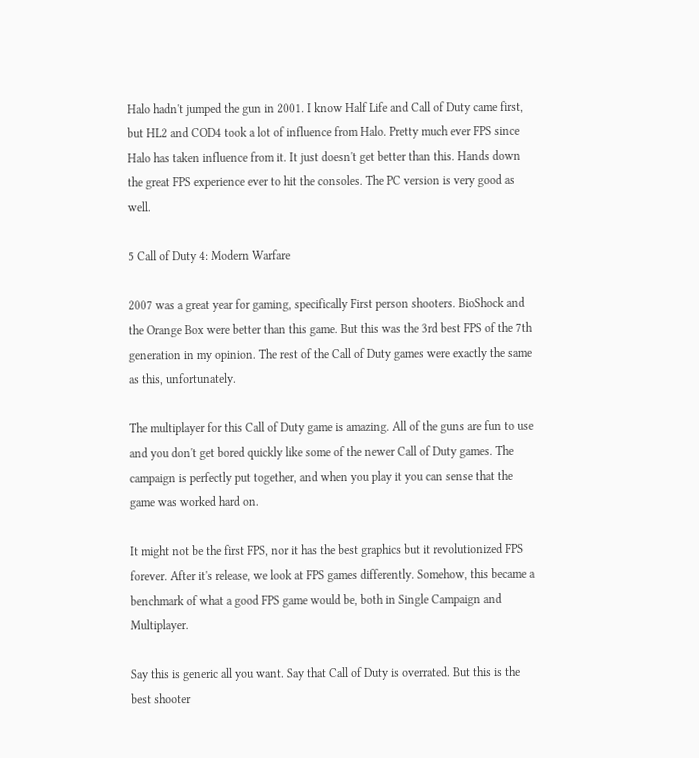Halo hadn't jumped the gun in 2001. I know Half Life and Call of Duty came first, but HL2 and COD4 took a lot of influence from Halo. Pretty much ever FPS since Halo has taken influence from it. It just doesn't get better than this. Hands down the great FPS experience ever to hit the consoles. The PC version is very good as well.

5 Call of Duty 4: Modern Warfare

2007 was a great year for gaming, specifically First person shooters. BioShock and the Orange Box were better than this game. But this was the 3rd best FPS of the 7th generation in my opinion. The rest of the Call of Duty games were exactly the same as this, unfortunately.

The multiplayer for this Call of Duty game is amazing. All of the guns are fun to use and you don't get bored quickly like some of the newer Call of Duty games. The campaign is perfectly put together, and when you play it you can sense that the game was worked hard on.

It might not be the first FPS, nor it has the best graphics but it revolutionized FPS forever. After it's release, we look at FPS games differently. Somehow, this became a benchmark of what a good FPS game would be, both in Single Campaign and Multiplayer.

Say this is generic all you want. Say that Call of Duty is overrated. But this is the best shooter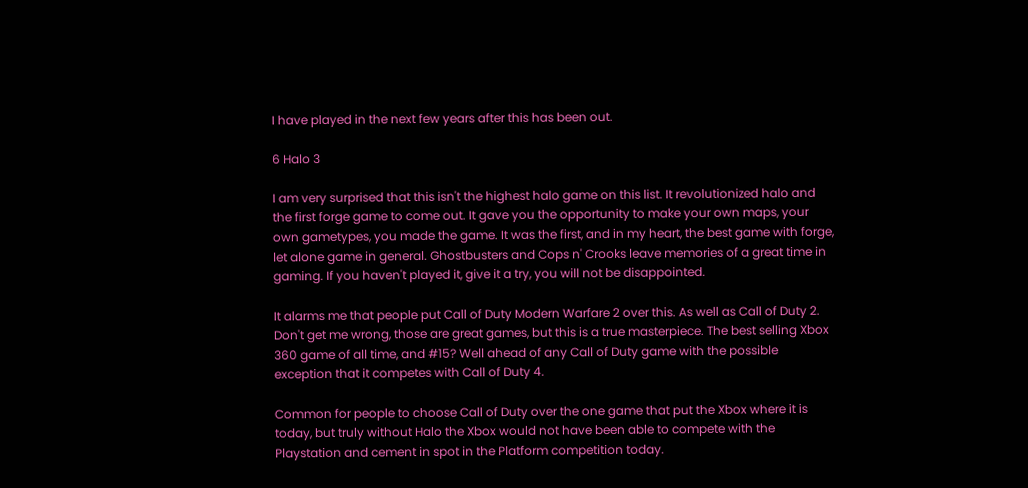I have played in the next few years after this has been out.

6 Halo 3

I am very surprised that this isn't the highest halo game on this list. It revolutionized halo and the first forge game to come out. It gave you the opportunity to make your own maps, your own gametypes, you made the game. It was the first, and in my heart, the best game with forge, let alone game in general. Ghostbusters and Cops n' Crooks leave memories of a great time in gaming. If you haven't played it, give it a try, you will not be disappointed.

It alarms me that people put Call of Duty Modern Warfare 2 over this. As well as Call of Duty 2. Don't get me wrong, those are great games, but this is a true masterpiece. The best selling Xbox 360 game of all time, and #15? Well ahead of any Call of Duty game with the possible exception that it competes with Call of Duty 4.

Common for people to choose Call of Duty over the one game that put the Xbox where it is today, but truly without Halo the Xbox would not have been able to compete with the Playstation and cement in spot in the Platform competition today.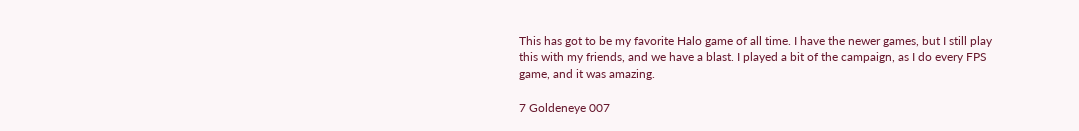This has got to be my favorite Halo game of all time. I have the newer games, but I still play this with my friends, and we have a blast. I played a bit of the campaign, as I do every FPS game, and it was amazing.

7 Goldeneye 007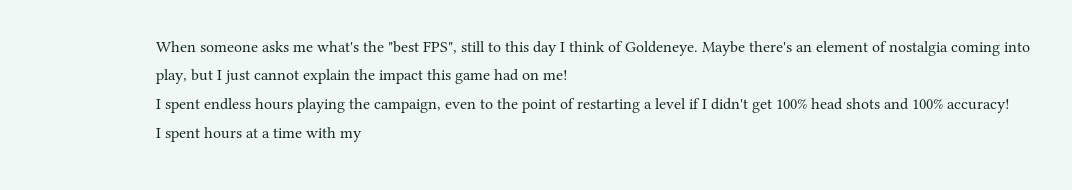When someone asks me what's the "best FPS", still to this day I think of Goldeneye. Maybe there's an element of nostalgia coming into play, but I just cannot explain the impact this game had on me!
I spent endless hours playing the campaign, even to the point of restarting a level if I didn't get 100% head shots and 100% accuracy!
I spent hours at a time with my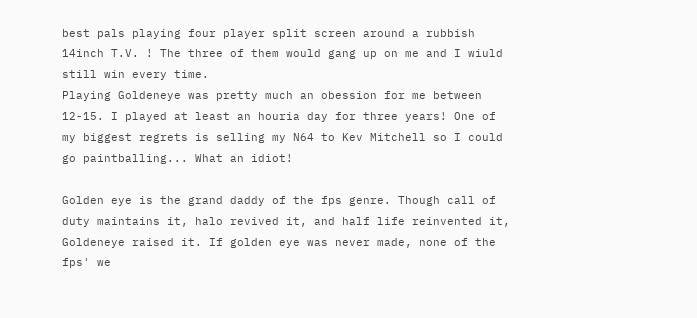best pals playing four player split screen around a rubbish 14inch T.V. ! The three of them would gang up on me and I wiuld still win every time.
Playing Goldeneye was pretty much an obession for me between 12-15. I played at least an houria day for three years! One of my biggest regrets is selling my N64 to Kev Mitchell so I could go paintballing... What an idiot!

Golden eye is the grand daddy of the fps genre. Though call of duty maintains it, halo revived it, and half life reinvented it, Goldeneye raised it. If golden eye was never made, none of the fps' we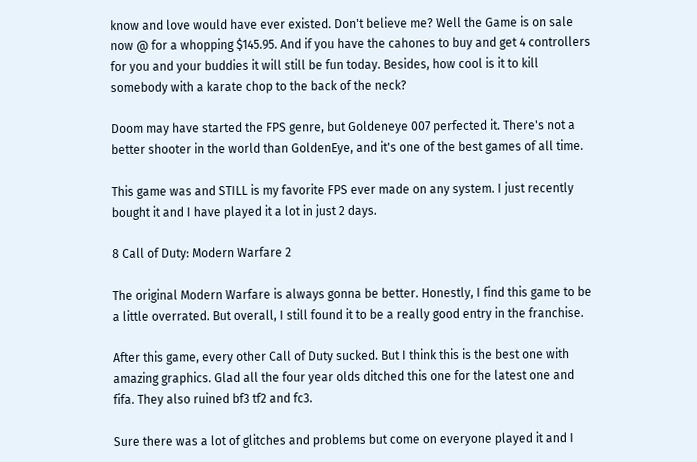know and love would have ever existed. Don't believe me? Well the Game is on sale now @ for a whopping $145.95. And if you have the cahones to buy and get 4 controllers for you and your buddies it will still be fun today. Besides, how cool is it to kill somebody with a karate chop to the back of the neck?

Doom may have started the FPS genre, but Goldeneye 007 perfected it. There's not a better shooter in the world than GoldenEye, and it's one of the best games of all time.

This game was and STILL is my favorite FPS ever made on any system. I just recently bought it and I have played it a lot in just 2 days.

8 Call of Duty: Modern Warfare 2

The original Modern Warfare is always gonna be better. Honestly, I find this game to be a little overrated. But overall, I still found it to be a really good entry in the franchise.

After this game, every other Call of Duty sucked. But I think this is the best one with amazing graphics. Glad all the four year olds ditched this one for the latest one and fifa. They also ruined bf3 tf2 and fc3.

Sure there was a lot of glitches and problems but come on everyone played it and I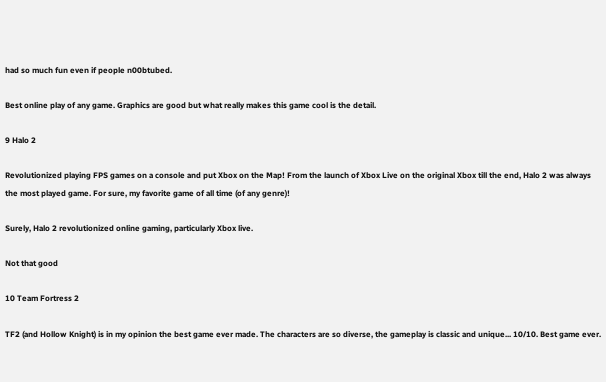had so much fun even if people n00btubed.

Best online play of any game. Graphics are good but what really makes this game cool is the detail.

9 Halo 2

Revolutionized playing FPS games on a console and put Xbox on the Map! From the launch of Xbox Live on the original Xbox till the end, Halo 2 was always the most played game. For sure, my favorite game of all time (of any genre)!

Surely, Halo 2 revolutionized online gaming, particularly Xbox live.

Not that good

10 Team Fortress 2

TF2 (and Hollow Knight) is in my opinion the best game ever made. The characters are so diverse, the gameplay is classic and unique... 10/10. Best game ever.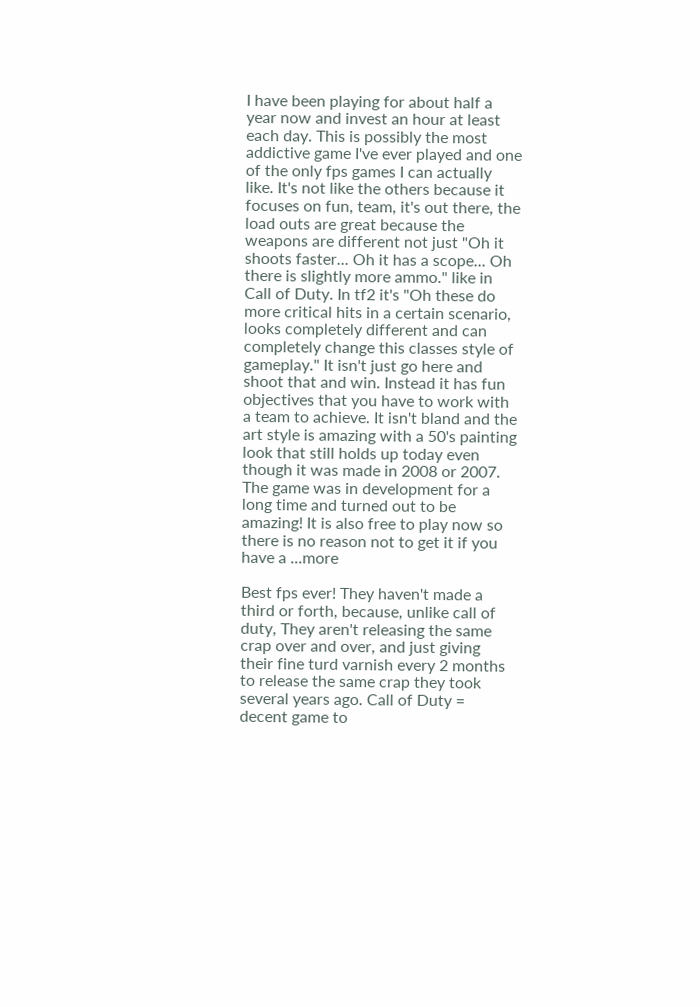I have been playing for about half a year now and invest an hour at least each day. This is possibly the most addictive game I've ever played and one of the only fps games I can actually like. It's not like the others because it focuses on fun, team, it's out there, the load outs are great because the weapons are different not just "Oh it shoots faster... Oh it has a scope... Oh there is slightly more ammo." like in Call of Duty. In tf2 it's "Oh these do more critical hits in a certain scenario, looks completely different and can completely change this classes style of gameplay." It isn't just go here and shoot that and win. Instead it has fun objectives that you have to work with a team to achieve. It isn't bland and the art style is amazing with a 50's painting look that still holds up today even though it was made in 2008 or 2007. The game was in development for a long time and turned out to be amazing! It is also free to play now so there is no reason not to get it if you have a ...more

Best fps ever! They haven't made a third or forth, because, unlike call of duty, They aren't releasing the same crap over and over, and just giving their fine turd varnish every 2 months to release the same crap they took several years ago. Call of Duty = decent game to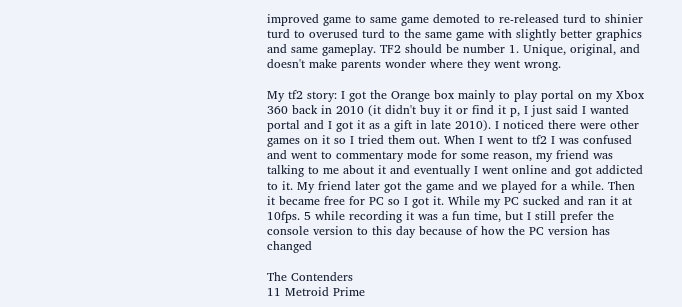improved game to same game demoted to re-released turd to shinier turd to overused turd to the same game with slightly better graphics and same gameplay. TF2 should be number 1. Unique, original, and doesn't make parents wonder where they went wrong.

My tf2 story: I got the Orange box mainly to play portal on my Xbox 360 back in 2010 (it didn't buy it or find it p, I just said I wanted portal and I got it as a gift in late 2010). I noticed there were other games on it so I tried them out. When I went to tf2 I was confused and went to commentary mode for some reason, my friend was talking to me about it and eventually I went online and got addicted to it. My friend later got the game and we played for a while. Then it became free for PC so I got it. While my PC sucked and ran it at 10fps. 5 while recording it was a fun time, but I still prefer the console version to this day because of how the PC version has changed

The Contenders
11 Metroid Prime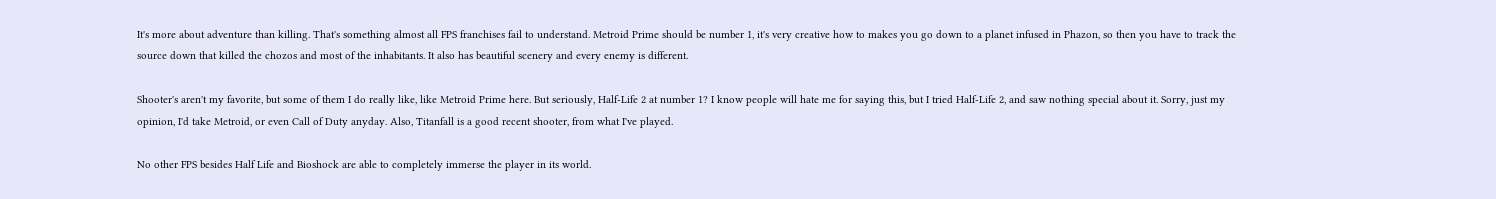It's more about adventure than killing. That's something almost all FPS franchises fail to understand. Metroid Prime should be number 1, it's very creative how to makes you go down to a planet infused in Phazon, so then you have to track the source down that killed the chozos and most of the inhabitants. It also has beautiful scenery and every enemy is different.

Shooter's aren't my favorite, but some of them I do really like, like Metroid Prime here. But seriously, Half-Life 2 at number 1? I know people will hate me for saying this, but I tried Half-Life 2, and saw nothing special about it. Sorry, just my opinion, I'd take Metroid, or even Call of Duty anyday. Also, Titanfall is a good recent shooter, from what I've played.

No other FPS besides Half Life and Bioshock are able to completely immerse the player in its world.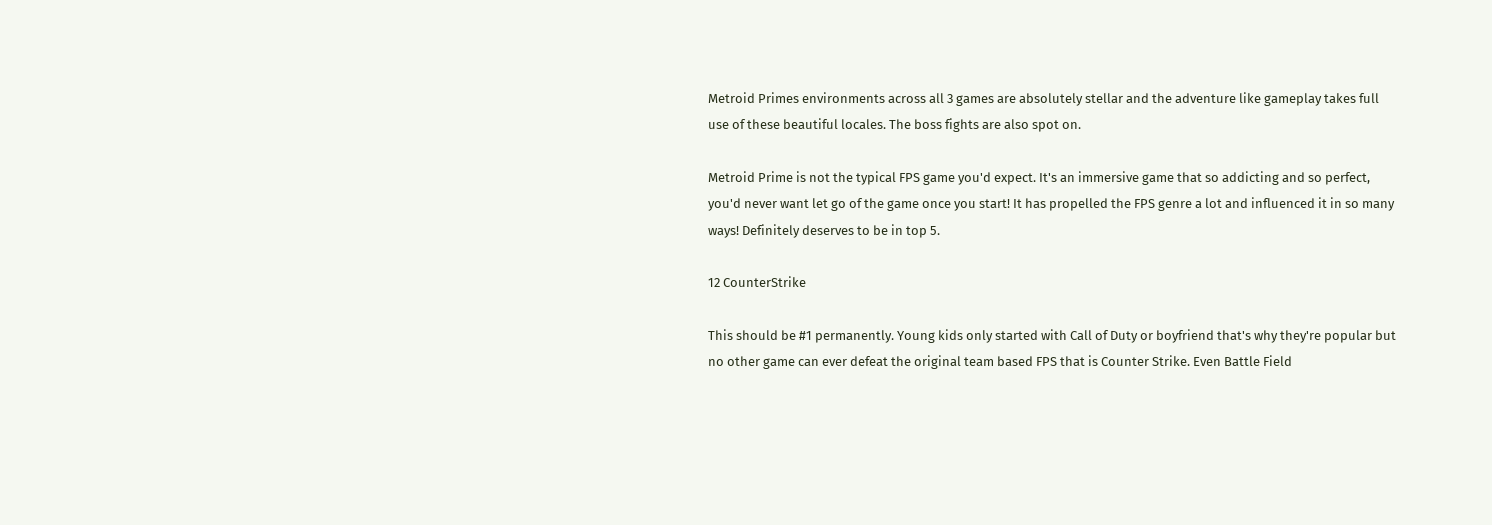Metroid Primes environments across all 3 games are absolutely stellar and the adventure like gameplay takes full use of these beautiful locales. The boss fights are also spot on.

Metroid Prime is not the typical FPS game you'd expect. It's an immersive game that so addicting and so perfect, you'd never want let go of the game once you start! It has propelled the FPS genre a lot and influenced it in so many ways! Definitely deserves to be in top 5.

12 CounterStrike

This should be #1 permanently. Young kids only started with Call of Duty or boyfriend that's why they're popular but no other game can ever defeat the original team based FPS that is Counter Strike. Even Battle Field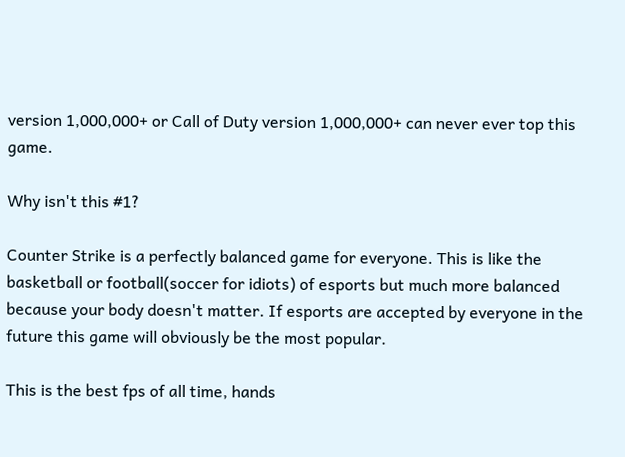version 1,000,000+ or Call of Duty version 1,000,000+ can never ever top this game.

Why isn't this #1?

Counter Strike is a perfectly balanced game for everyone. This is like the basketball or football(soccer for idiots) of esports but much more balanced because your body doesn't matter. If esports are accepted by everyone in the future this game will obviously be the most popular.

This is the best fps of all time, hands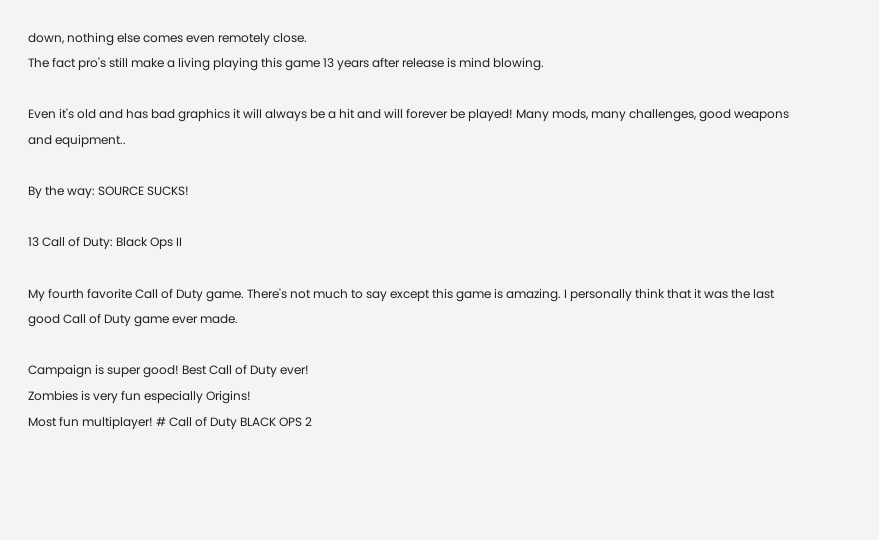down, nothing else comes even remotely close.
The fact pro's still make a living playing this game 13 years after release is mind blowing.

Even it's old and has bad graphics it will always be a hit and will forever be played! Many mods, many challenges, good weapons and equipment..

By the way: SOURCE SUCKS!

13 Call of Duty: Black Ops II

My fourth favorite Call of Duty game. There's not much to say except this game is amazing. I personally think that it was the last good Call of Duty game ever made.

Campaign is super good! Best Call of Duty ever!
Zombies is very fun especially Origins!
Most fun multiplayer! # Call of Duty BLACK OPS 2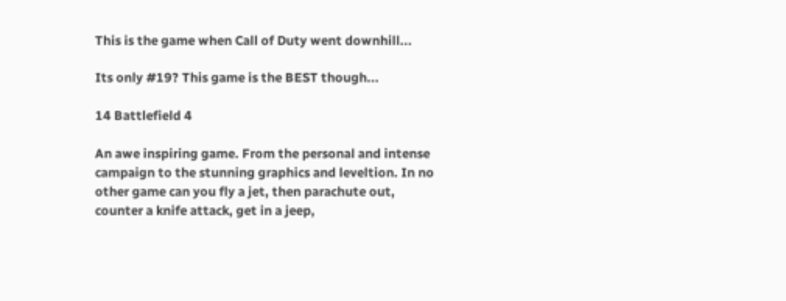This is the game when Call of Duty went downhill...

Its only #19? This game is the BEST though...

14 Battlefield 4

An awe inspiring game. From the personal and intense campaign to the stunning graphics and leveltion. In no other game can you fly a jet, then parachute out, counter a knife attack, get in a jeep,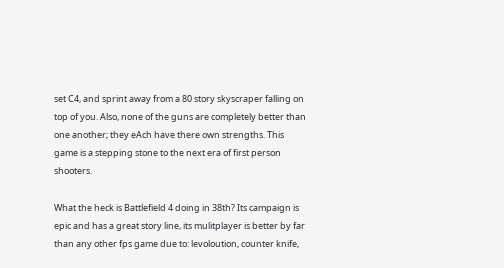set C4, and sprint away from a 80 story skyscraper falling on top of you. Also, none of the guns are completely better than one another; they eAch have there own strengths. This game is a stepping stone to the next era of first person shooters.

What the heck is Battlefield 4 doing in 38th? Its campaign is epic and has a great story line, its mulitplayer is better by far than any other fps game due to: levoloution, counter knife,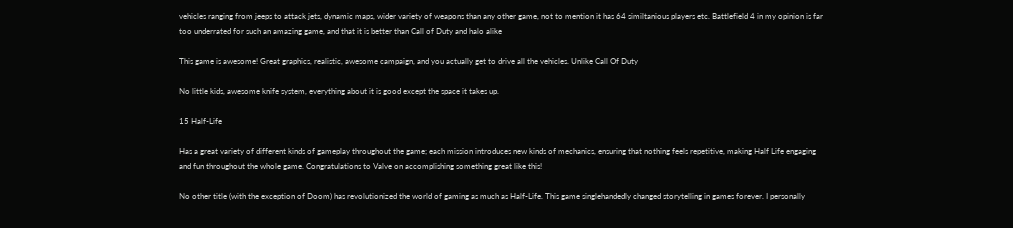vehicles ranging from jeeps to attack jets, dynamic maps, wider variety of weapons than any other game, not to mention it has 64 similtanious players etc. Battlefield 4 in my opinion is far too underrated for such an amazing game, and that it is better than Call of Duty and halo alike

This game is awesome! Great graphics, realistic, awesome campaign, and you actually get to drive all the vehicles. Unlike Call Of Duty

No little kids, awesome knife system, everything about it is good except the space it takes up.

15 Half-Life

Has a great variety of different kinds of gameplay throughout the game; each mission introduces new kinds of mechanics, ensuring that nothing feels repetitive, making Half Life engaging and fun throughout the whole game. Congratulations to Valve on accomplishing something great like this!

No other title (with the exception of Doom) has revolutionized the world of gaming as much as Half-Life. This game singlehandedly changed storytelling in games forever. I personally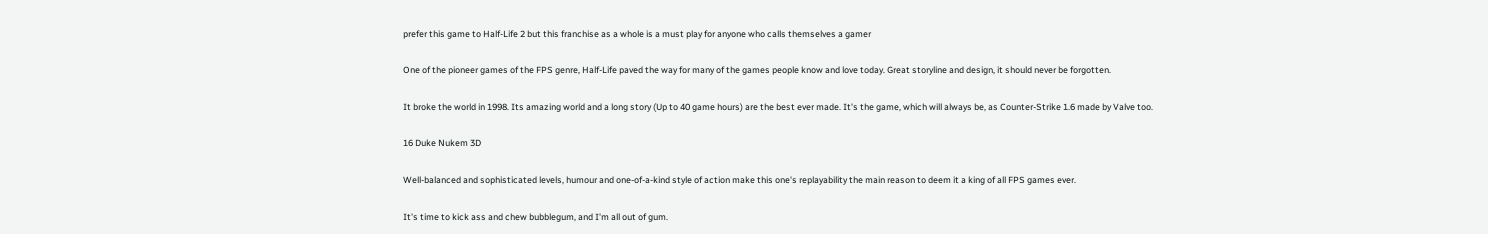prefer this game to Half-Life 2 but this franchise as a whole is a must play for anyone who calls themselves a gamer

One of the pioneer games of the FPS genre, Half-Life paved the way for many of the games people know and love today. Great storyline and design, it should never be forgotten.

It broke the world in 1998. Its amazing world and a long story (Up to 40 game hours) are the best ever made. It's the game, which will always be, as Counter-Strike 1.6 made by Valve too.

16 Duke Nukem 3D

Well-balanced and sophisticated levels, humour and one-of-a-kind style of action make this one's replayability the main reason to deem it a king of all FPS games ever.

It's time to kick ass and chew bubblegum, and I'm all out of gum.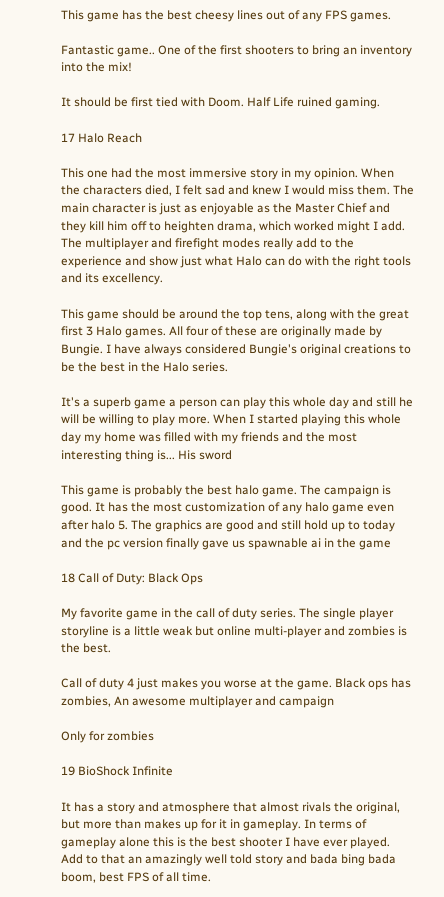This game has the best cheesy lines out of any FPS games.

Fantastic game.. One of the first shooters to bring an inventory into the mix!

It should be first tied with Doom. Half Life ruined gaming.

17 Halo Reach

This one had the most immersive story in my opinion. When the characters died, I felt sad and knew I would miss them. The main character is just as enjoyable as the Master Chief and they kill him off to heighten drama, which worked might I add. The multiplayer and firefight modes really add to the experience and show just what Halo can do with the right tools and its excellency.

This game should be around the top tens, along with the great first 3 Halo games. All four of these are originally made by Bungie. I have always considered Bungie's original creations to be the best in the Halo series.

It's a superb game a person can play this whole day and still he will be willing to play more. When I started playing this whole day my home was filled with my friends and the most interesting thing is... His sword

This game is probably the best halo game. The campaign is good. It has the most customization of any halo game even after halo 5. The graphics are good and still hold up to today and the pc version finally gave us spawnable ai in the game

18 Call of Duty: Black Ops

My favorite game in the call of duty series. The single player storyline is a little weak but online multi-player and zombies is the best.

Call of duty 4 just makes you worse at the game. Black ops has zombies, An awesome multiplayer and campaign

Only for zombies

19 BioShock Infinite

It has a story and atmosphere that almost rivals the original, but more than makes up for it in gameplay. In terms of gameplay alone this is the best shooter I have ever played. Add to that an amazingly well told story and bada bing bada boom, best FPS of all time.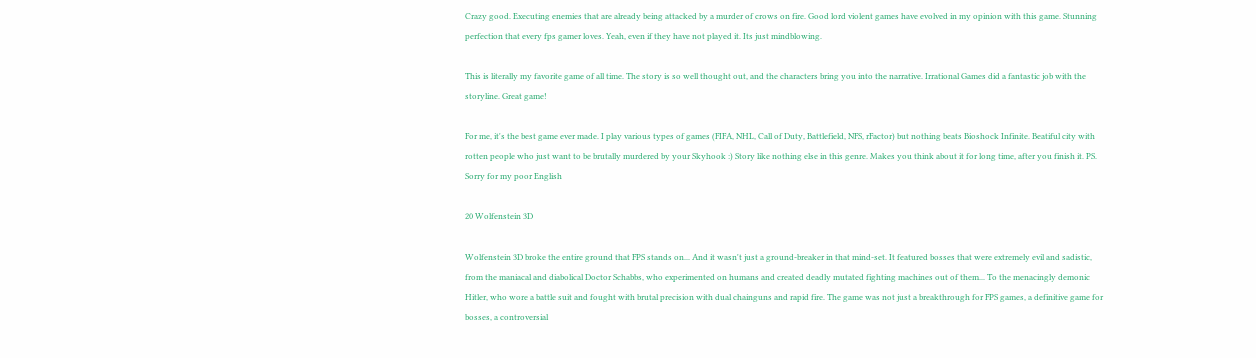Crazy good. Executing enemies that are already being attacked by a murder of crows on fire. Good lord violent games have evolved in my opinion with this game. Stunning perfection that every fps gamer loves. Yeah, even if they have not played it. Its just mindblowing.

This is literally my favorite game of all time. The story is so well thought out, and the characters bring you into the narrative. Irrational Games did a fantastic job with the storyline. Great game!

For me, it's the best game ever made. I play various types of games (FIFA, NHL, Call of Duty, Battlefield, NFS, rFactor) but nothing beats Bioshock Infinite. Beatiful city with rotten people who just want to be brutally murdered by your Skyhook :) Story like nothing else in this genre. Makes you think about it for long time, after you finish it. PS. Sorry for my poor English

20 Wolfenstein 3D

Wolfenstein 3D broke the entire ground that FPS stands on... And it wasn't just a ground-breaker in that mind-set. It featured bosses that were extremely evil and sadistic, from the maniacal and diabolical Doctor Schabbs, who experimented on humans and created deadly mutated fighting machines out of them... To the menacingly demonic Hitler, who wore a battle suit and fought with brutal precision with dual chainguns and rapid fire. The game was not just a breakthrough for FPS games, a definitive game for bosses, a controversial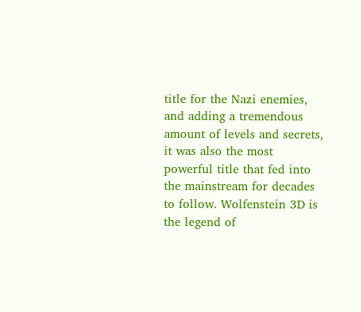title for the Nazi enemies, and adding a tremendous amount of levels and secrets, it was also the most powerful title that fed into the mainstream for decades to follow. Wolfenstein 3D is the legend of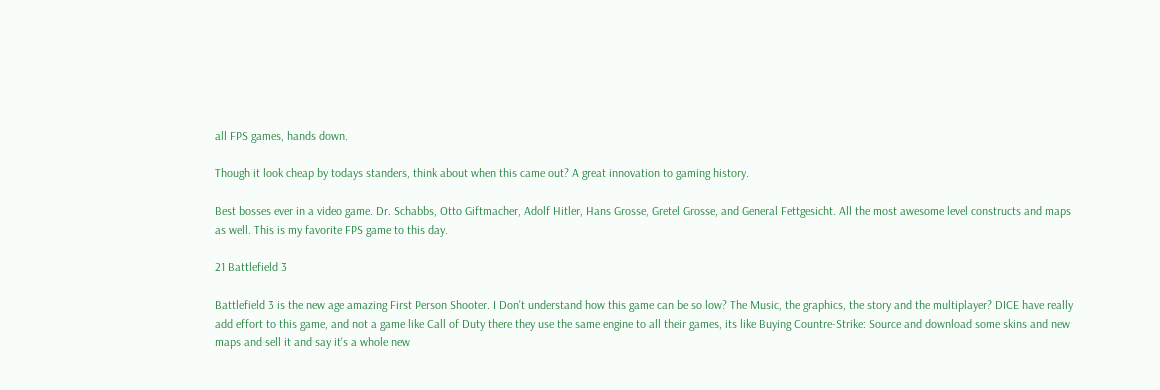all FPS games, hands down.

Though it look cheap by todays standers, think about when this came out? A great innovation to gaming history.

Best bosses ever in a video game. Dr. Schabbs, Otto Giftmacher, Adolf Hitler, Hans Grosse, Gretel Grosse, and General Fettgesicht. All the most awesome level constructs and maps as well. This is my favorite FPS game to this day.

21 Battlefield 3

Battlefield 3 is the new age amazing First Person Shooter. I Don't understand how this game can be so low? The Music, the graphics, the story and the multiplayer? DICE have really add effort to this game, and not a game like Call of Duty there they use the same engine to all their games, its like Buying Countre-Strike: Source and download some skins and new maps and sell it and say it's a whole new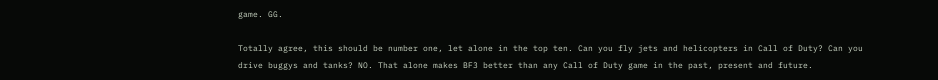game. GG.

Totally agree, this should be number one, let alone in the top ten. Can you fly jets and helicopters in Call of Duty? Can you drive buggys and tanks? NO. That alone makes BF3 better than any Call of Duty game in the past, present and future.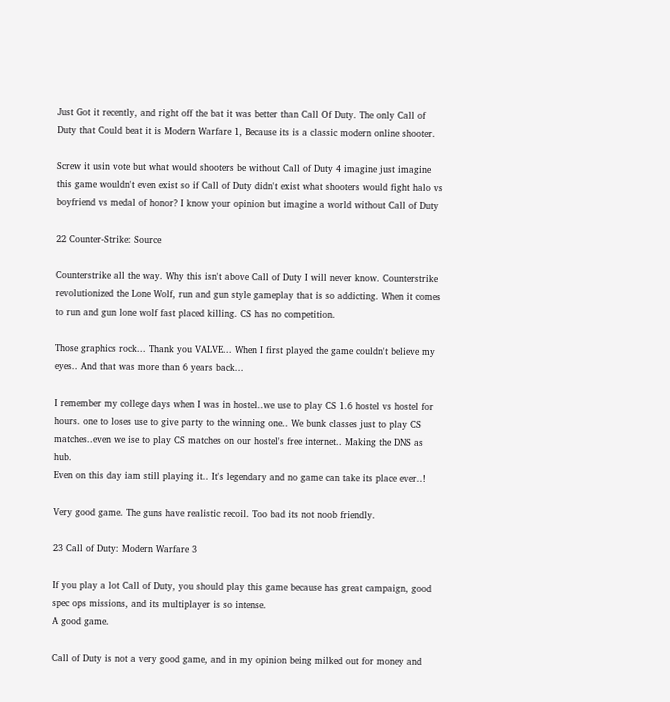Just Got it recently, and right off the bat it was better than Call Of Duty. The only Call of Duty that Could beat it is Modern Warfare 1, Because its is a classic modern online shooter.

Screw it usin vote but what would shooters be without Call of Duty 4 imagine just imagine this game wouldn't even exist so if Call of Duty didn't exist what shooters would fight halo vs boyfriend vs medal of honor? I know your opinion but imagine a world without Call of Duty

22 Counter-Strike: Source

Counterstrike all the way. Why this isn't above Call of Duty I will never know. Counterstrike revolutionized the Lone Wolf, run and gun style gameplay that is so addicting. When it comes to run and gun lone wolf fast placed killing. CS has no competition.

Those graphics rock... Thank you VALVE... When I first played the game couldn't believe my eyes.. And that was more than 6 years back...

I remember my college days when I was in hostel..we use to play CS 1.6 hostel vs hostel for hours. one to loses use to give party to the winning one.. We bunk classes just to play CS matches..even we ise to play CS matches on our hostel's free internet.. Making the DNS as hub.
Even on this day iam still playing it.. It's legendary and no game can take its place ever..!

Very good game. The guns have realistic recoil. Too bad its not noob friendly.

23 Call of Duty: Modern Warfare 3

If you play a lot Call of Duty, you should play this game because has great campaign, good spec ops missions, and its multiplayer is so intense.
A good game.

Call of Duty is not a very good game, and in my opinion being milked out for money and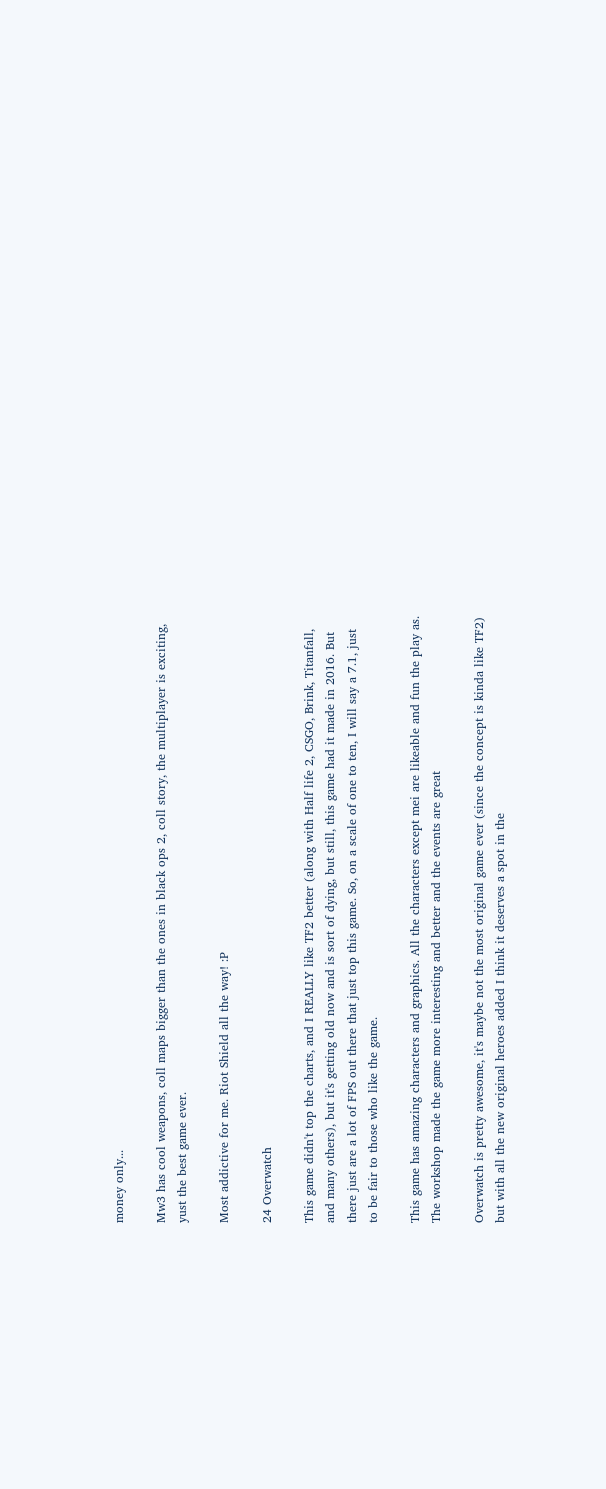money only...

Mw3 has cool weapons, coll maps bigger than the ones in black ops 2, coll story, the multiplayer is exciting, yust the best game ever.

Most addictive for me. Riot Shield all the way! :P

24 Overwatch

This game didn't top the charts, and I REALLY like TF2 better (along with Half life 2, CSGO, Brink, Titanfall, and many others), but it's getting old now and is sort of dying, but still, this game had it made in 2016. But there just are a lot of FPS out there that just top this game. So, on a scale of one to ten, I will say a 7.1, just to be fair to those who like the game.

This game has amazing characters and graphics. All the characters except mei are likeable and fun the play as. The workshop made the game more interesting and better and the events are great

Overwatch is pretty awesome, it's maybe not the most original game ever (since the concept is kinda like TF2) but with all the new original heroes added I think it deserves a spot in the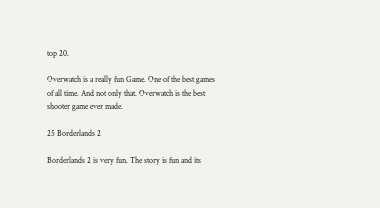top 20.

Overwatch is a really fun Game. One of the best games of all time. And not only that. Overwatch is the best shooter game ever made.

25 Borderlands 2

Borderlands 2 is very fun. The story is fun and its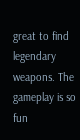great to find legendary weapons. The gameplay is so fun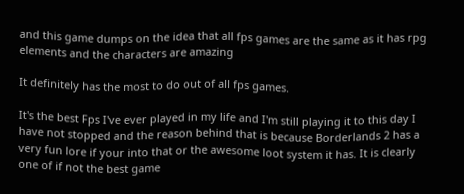and this game dumps on the idea that all fps games are the same as it has rpg elements and the characters are amazing

It definitely has the most to do out of all fps games.

It's the best Fps I've ever played in my life and I'm still playing it to this day I have not stopped and the reason behind that is because Borderlands 2 has a very fun lore if your into that or the awesome loot system it has. It is clearly one of if not the best game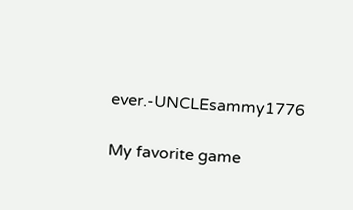ever.-UNCLEsammy1776

My favorite game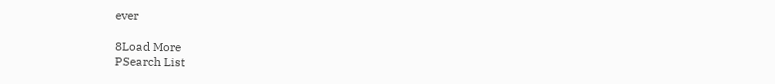ever

8Load More
PSearch List